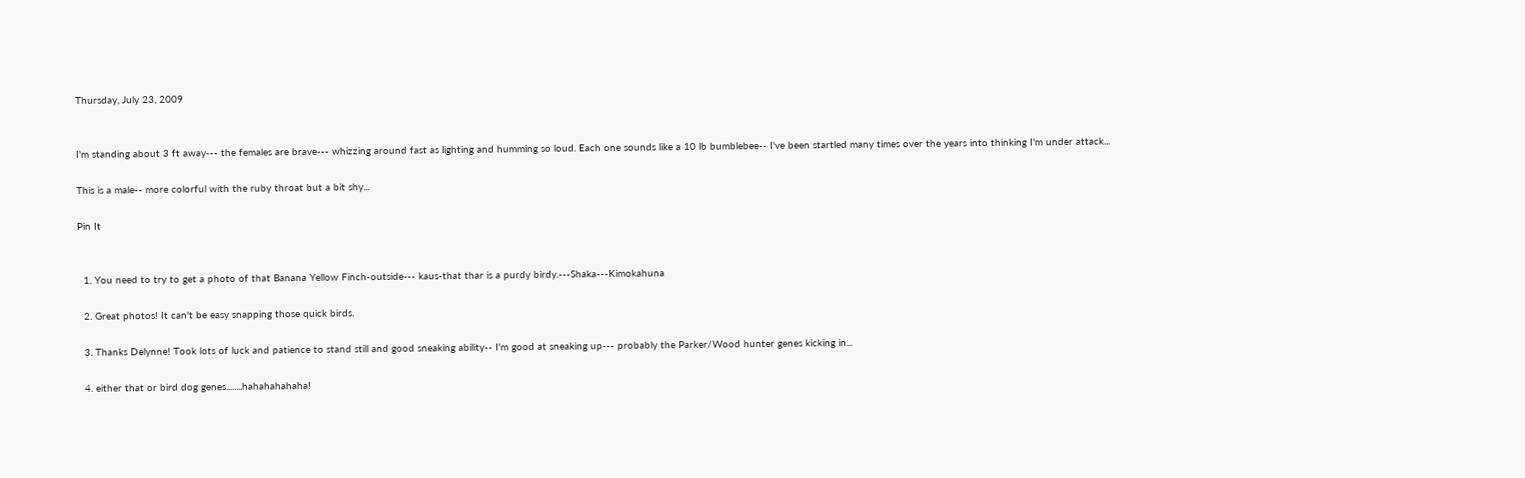Thursday, July 23, 2009


I'm standing about 3 ft away--- the females are brave--- whizzing around fast as lighting and humming so loud. Each one sounds like a 10 lb bumblebee-- I've been startled many times over the years into thinking I'm under attack...

This is a male-- more colorful with the ruby throat but a bit shy...

Pin It


  1. You need to try to get a photo of that Banana Yellow Finch-outside--- kaus-that thar is a purdy birdy.---Shaka---Kimokahuna

  2. Great photos! It can't be easy snapping those quick birds.

  3. Thanks Delynne! Took lots of luck and patience to stand still and good sneaking ability-- I'm good at sneaking up--- probably the Parker/Wood hunter genes kicking in...

  4. either that or bird dog genes........hahahahahaha!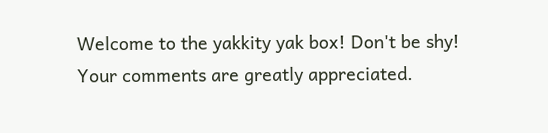Welcome to the yakkity yak box! Don't be shy! Your comments are greatly appreciated.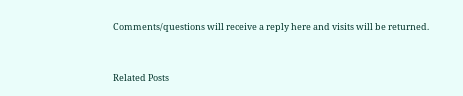Comments/questions will receive a reply here and visits will be returned.



Related Posts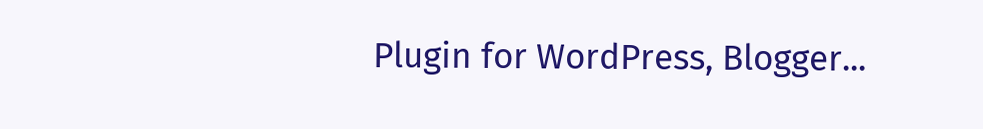Plugin for WordPress, Blogger...